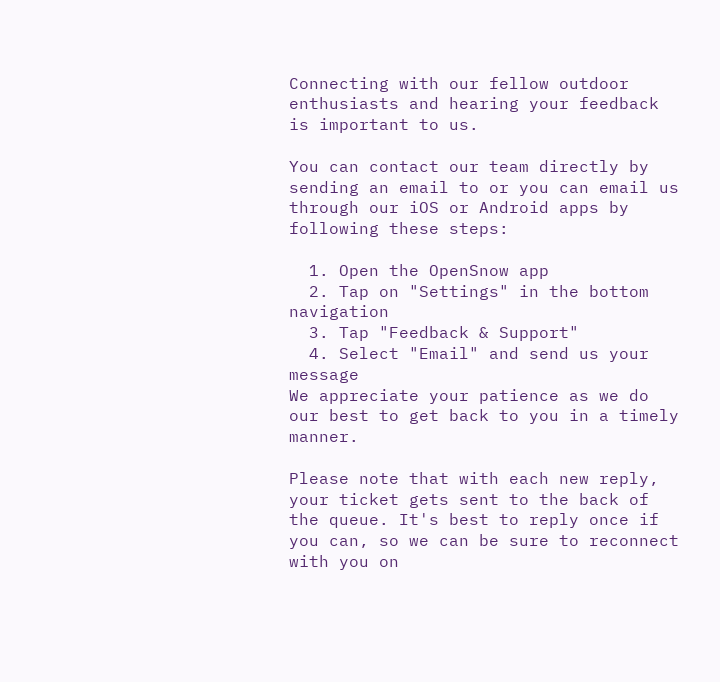Connecting with our fellow outdoor enthusiasts and hearing your feedback is important to us.

You can contact our team directly by sending an email to or you can email us through our iOS or Android apps by following these steps:

  1. Open the OpenSnow app
  2. Tap on "Settings" in the bottom navigation
  3. Tap "Feedback & Support"
  4. Select "Email" and send us your message
We appreciate your patience as we do our best to get back to you in a timely manner.

Please note that with each new reply, your ticket gets sent to the back of the queue. It's best to reply once if you can, so we can be sure to reconnect with you on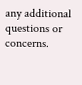any additional questions or concerns.